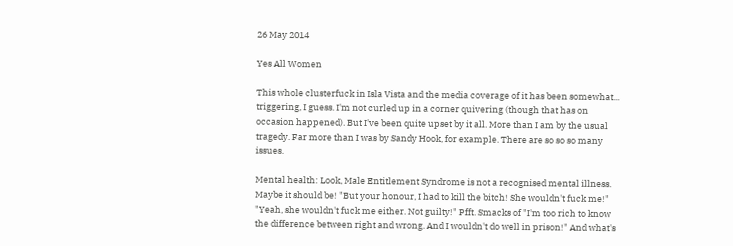26 May 2014

Yes All Women

This whole clusterfuck in Isla Vista and the media coverage of it has been somewhat... triggering, I guess. I'm not curled up in a corner quivering (though that has on occasion happened). But I've been quite upset by it all. More than I am by the usual tragedy. Far more than I was by Sandy Hook, for example. There are so so so many issues.

Mental health: Look, Male Entitlement Syndrome is not a recognised mental illness. Maybe it should be! "But your honour, I had to kill the bitch! She wouldn't fuck me!" "Yeah, she wouldn't fuck me either. Not guilty!" Pfft. Smacks of "I'm too rich to know the difference between right and wrong. And I wouldn't do well in prison!" And what's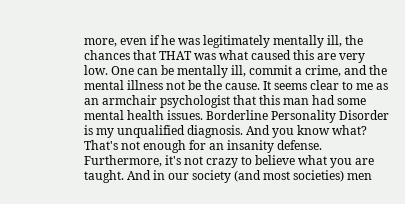more, even if he was legitimately mentally ill, the chances that THAT was what caused this are very low. One can be mentally ill, commit a crime, and the mental illness not be the cause. It seems clear to me as an armchair psychologist that this man had some mental health issues. Borderline Personality Disorder is my unqualified diagnosis. And you know what? That's not enough for an insanity defense. Furthermore, it's not crazy to believe what you are taught. And in our society (and most societies) men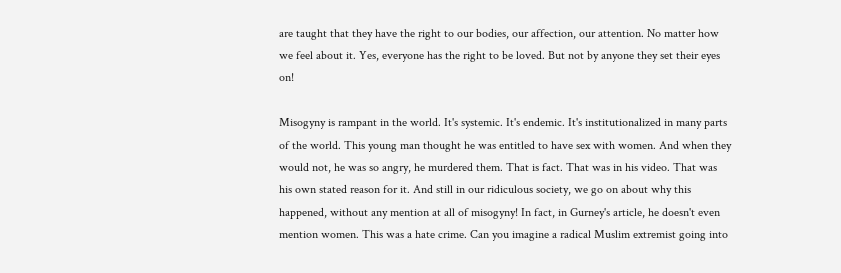are taught that they have the right to our bodies, our affection, our attention. No matter how we feel about it. Yes, everyone has the right to be loved. But not by anyone they set their eyes on!

Misogyny is rampant in the world. It's systemic. It's endemic. It's institutionalized in many parts of the world. This young man thought he was entitled to have sex with women. And when they would not, he was so angry, he murdered them. That is fact. That was in his video. That was his own stated reason for it. And still in our ridiculous society, we go on about why this happened, without any mention at all of misogyny! In fact, in Gurney's article, he doesn't even mention women. This was a hate crime. Can you imagine a radical Muslim extremist going into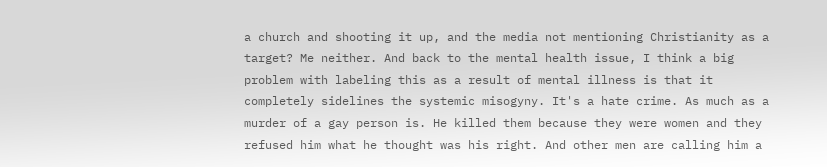a church and shooting it up, and the media not mentioning Christianity as a target? Me neither. And back to the mental health issue, I think a big problem with labeling this as a result of mental illness is that it completely sidelines the systemic misogyny. It's a hate crime. As much as a murder of a gay person is. He killed them because they were women and they refused him what he thought was his right. And other men are calling him a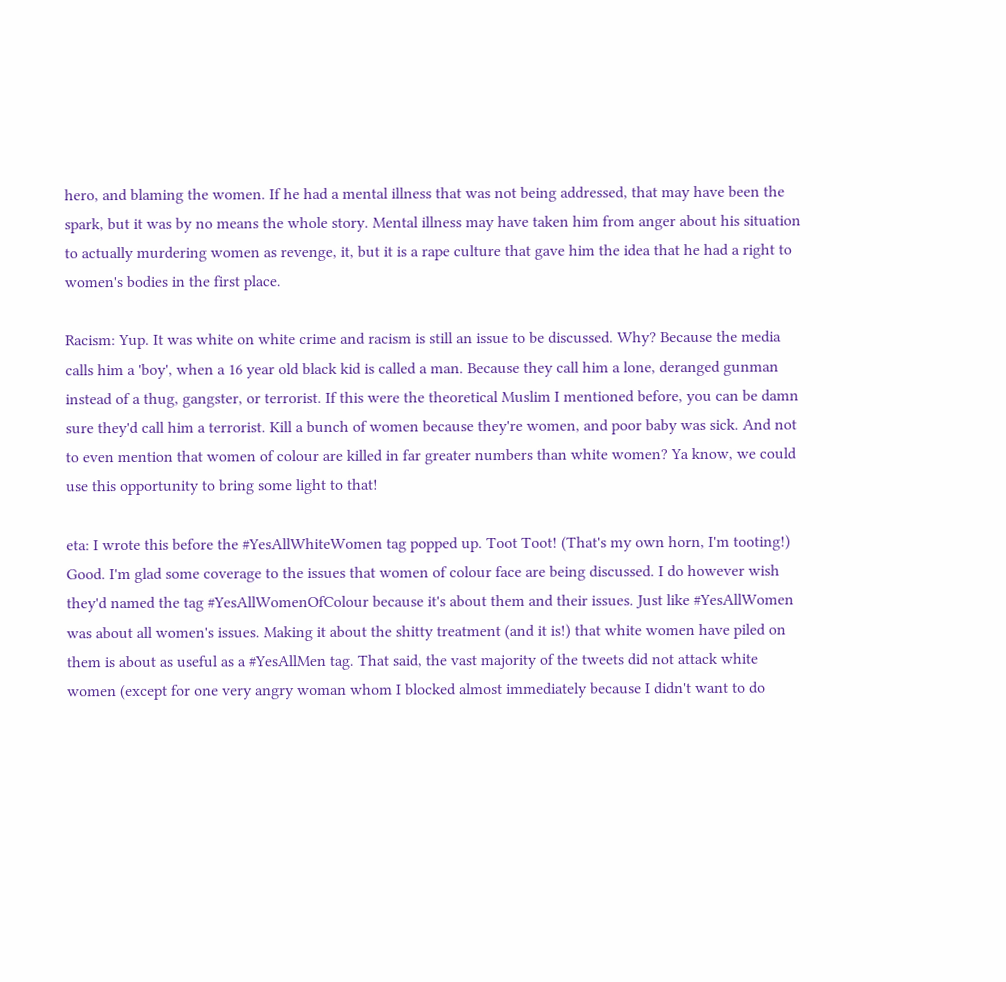hero, and blaming the women. If he had a mental illness that was not being addressed, that may have been the spark, but it was by no means the whole story. Mental illness may have taken him from anger about his situation to actually murdering women as revenge, it, but it is a rape culture that gave him the idea that he had a right to women's bodies in the first place.

Racism: Yup. It was white on white crime and racism is still an issue to be discussed. Why? Because the media calls him a 'boy', when a 16 year old black kid is called a man. Because they call him a lone, deranged gunman instead of a thug, gangster, or terrorist. If this were the theoretical Muslim I mentioned before, you can be damn sure they'd call him a terrorist. Kill a bunch of women because they're women, and poor baby was sick. And not to even mention that women of colour are killed in far greater numbers than white women? Ya know, we could use this opportunity to bring some light to that!

eta: I wrote this before the #YesAllWhiteWomen tag popped up. Toot Toot! (That's my own horn, I'm tooting!) Good. I'm glad some coverage to the issues that women of colour face are being discussed. I do however wish they'd named the tag #YesAllWomenOfColour because it's about them and their issues. Just like #YesAllWomen was about all women's issues. Making it about the shitty treatment (and it is!) that white women have piled on them is about as useful as a #YesAllMen tag. That said, the vast majority of the tweets did not attack white women (except for one very angry woman whom I blocked almost immediately because I didn't want to do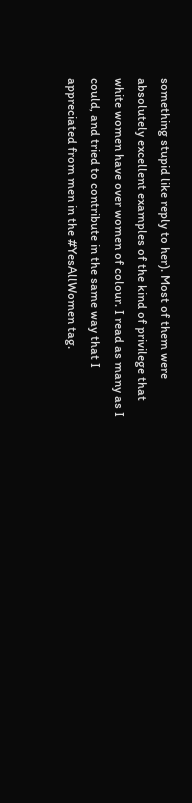something stupid like reply to her). Most of them were absolutely excellent examples of the kind of privilege that white women have over women of colour. I read as many as I could, and tried to contribute in the same way that I appreciated from men in the #YesAllWomen tag.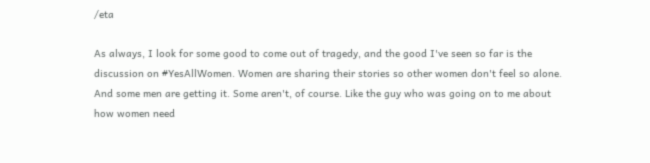/eta

As always, I look for some good to come out of tragedy, and the good I've seen so far is the discussion on #YesAllWomen. Women are sharing their stories so other women don't feel so alone. And some men are getting it. Some aren't, of course. Like the guy who was going on to me about how women need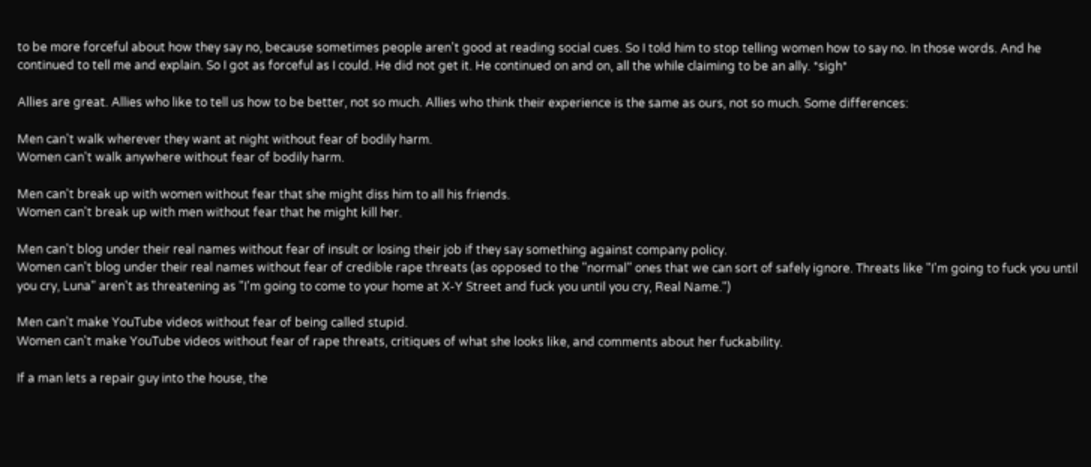to be more forceful about how they say no, because sometimes people aren't good at reading social cues. So I told him to stop telling women how to say no. In those words. And he continued to tell me and explain. So I got as forceful as I could. He did not get it. He continued on and on, all the while claiming to be an ally. *sigh*

Allies are great. Allies who like to tell us how to be better, not so much. Allies who think their experience is the same as ours, not so much. Some differences:

Men can't walk wherever they want at night without fear of bodily harm.
Women can't walk anywhere without fear of bodily harm.

Men can't break up with women without fear that she might diss him to all his friends.
Women can't break up with men without fear that he might kill her.

Men can't blog under their real names without fear of insult or losing their job if they say something against company policy.
Women can't blog under their real names without fear of credible rape threats (as opposed to the "normal" ones that we can sort of safely ignore. Threats like "I'm going to fuck you until you cry, Luna" aren't as threatening as "I'm going to come to your home at X-Y Street and fuck you until you cry, Real Name.")

Men can't make YouTube videos without fear of being called stupid.
Women can't make YouTube videos without fear of rape threats, critiques of what she looks like, and comments about her fuckability.

If a man lets a repair guy into the house, the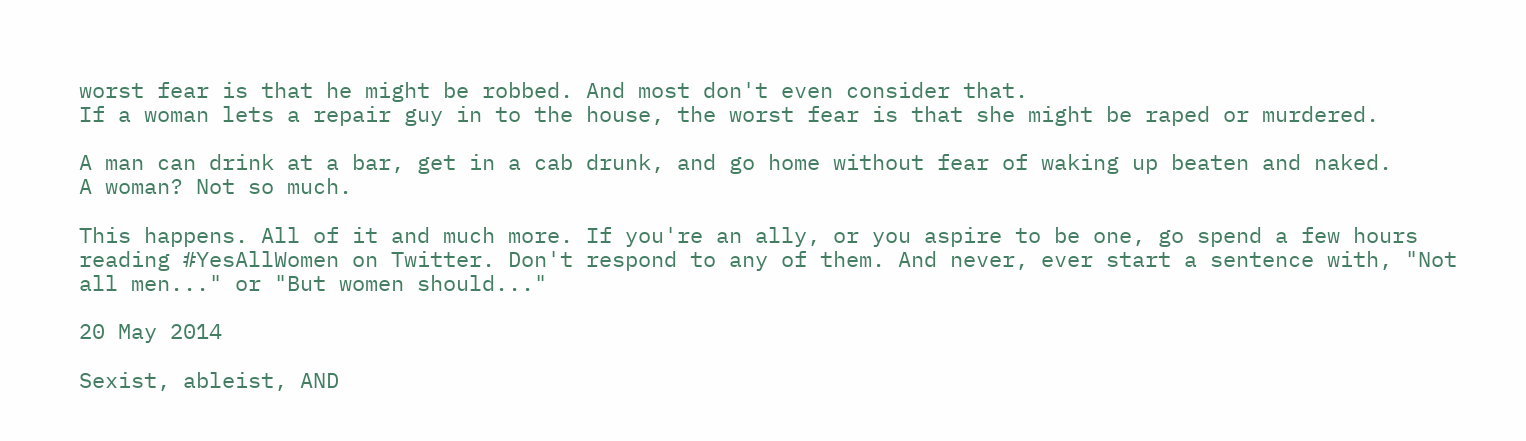worst fear is that he might be robbed. And most don't even consider that.
If a woman lets a repair guy in to the house, the worst fear is that she might be raped or murdered.

A man can drink at a bar, get in a cab drunk, and go home without fear of waking up beaten and naked.
A woman? Not so much.

This happens. All of it and much more. If you're an ally, or you aspire to be one, go spend a few hours reading #YesAllWomen on Twitter. Don't respond to any of them. And never, ever start a sentence with, "Not all men..." or "But women should..."

20 May 2014

Sexist, ableist, AND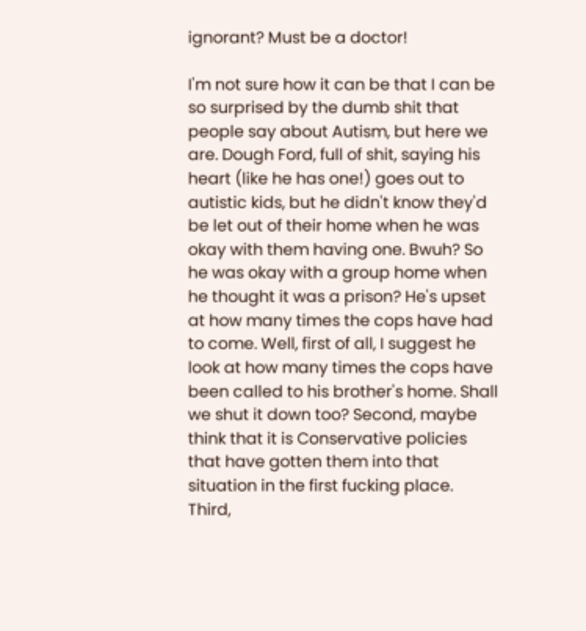ignorant? Must be a doctor!

I'm not sure how it can be that I can be so surprised by the dumb shit that people say about Autism, but here we are. Dough Ford, full of shit, saying his heart (like he has one!) goes out to autistic kids, but he didn't know they'd be let out of their home when he was okay with them having one. Bwuh? So he was okay with a group home when he thought it was a prison? He's upset at how many times the cops have had to come. Well, first of all, I suggest he look at how many times the cops have been called to his brother's home. Shall we shut it down too? Second, maybe think that it is Conservative policies that have gotten them into that situation in the first fucking place. Third,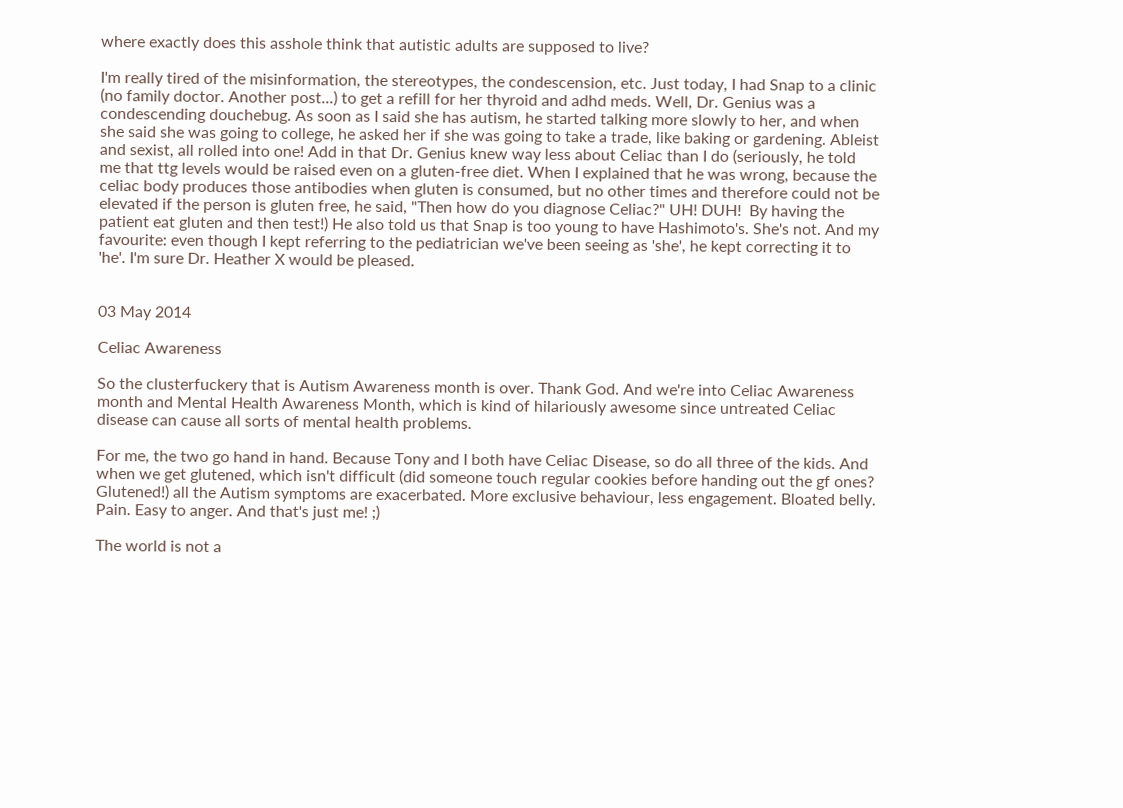where exactly does this asshole think that autistic adults are supposed to live?

I'm really tired of the misinformation, the stereotypes, the condescension, etc. Just today, I had Snap to a clinic (no family doctor. Another post...) to get a refill for her thyroid and adhd meds. Well, Dr. Genius was a condescending douchebug. As soon as I said she has autism, he started talking more slowly to her, and when she said she was going to college, he asked her if she was going to take a trade, like baking or gardening. Ableist and sexist, all rolled into one! Add in that Dr. Genius knew way less about Celiac than I do (seriously, he told me that ttg levels would be raised even on a gluten-free diet. When I explained that he was wrong, because the celiac body produces those antibodies when gluten is consumed, but no other times and therefore could not be elevated if the person is gluten free, he said, "Then how do you diagnose Celiac?" UH! DUH!  By having the patient eat gluten and then test!) He also told us that Snap is too young to have Hashimoto's. She's not. And my favourite: even though I kept referring to the pediatrician we've been seeing as 'she', he kept correcting it to 'he'. I'm sure Dr. Heather X would be pleased.


03 May 2014

Celiac Awareness

So the clusterfuckery that is Autism Awareness month is over. Thank God. And we're into Celiac Awareness month and Mental Health Awareness Month, which is kind of hilariously awesome since untreated Celiac disease can cause all sorts of mental health problems.

For me, the two go hand in hand. Because Tony and I both have Celiac Disease, so do all three of the kids. And when we get glutened, which isn't difficult (did someone touch regular cookies before handing out the gf ones? Glutened!) all the Autism symptoms are exacerbated. More exclusive behaviour, less engagement. Bloated belly. Pain. Easy to anger. And that's just me! ;)

The world is not a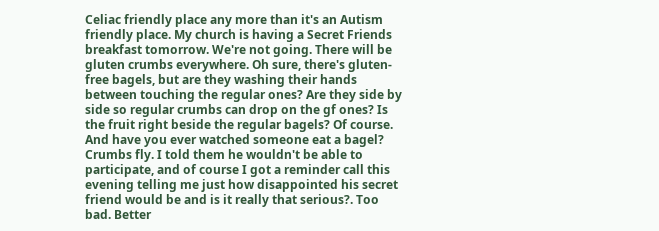Celiac friendly place any more than it's an Autism friendly place. My church is having a Secret Friends breakfast tomorrow. We're not going. There will be gluten crumbs everywhere. Oh sure, there's gluten-free bagels, but are they washing their hands between touching the regular ones? Are they side by side so regular crumbs can drop on the gf ones? Is the fruit right beside the regular bagels? Of course. And have you ever watched someone eat a bagel? Crumbs fly. I told them he wouldn't be able to participate, and of course I got a reminder call this evening telling me just how disappointed his secret friend would be and is it really that serious?. Too bad. Better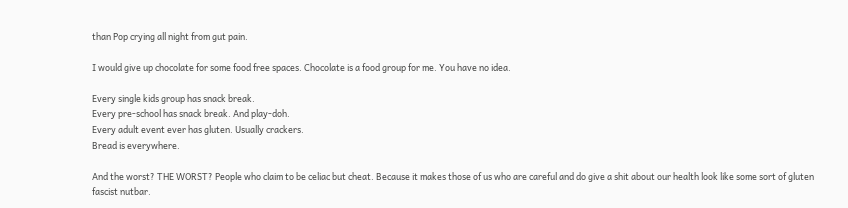than Pop crying all night from gut pain.

I would give up chocolate for some food free spaces. Chocolate is a food group for me. You have no idea.

Every single kids group has snack break.
Every pre-school has snack break. And play-doh.
Every adult event ever has gluten. Usually crackers.
Bread is everywhere.

And the worst? THE WORST? People who claim to be celiac but cheat. Because it makes those of us who are careful and do give a shit about our health look like some sort of gluten fascist nutbar.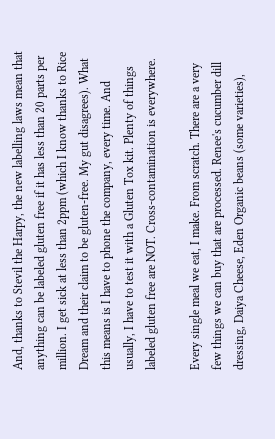And, thanks to Stevil the Harpy, the new labelling laws mean that anything can be labeled gluten free if it has less than 20 parts per million. I get sick at less than 2ppm (which I know thanks to Rice Dream and their claim to be gluten-free. My gut disagrees). What this means is I have to phone the company, every time. And usually, I have to test it with a Gluten Tox kit. Plenty of things labeled gluten free are NOT. Cross-contamination is everywhere.

Every single meal we eat, I make. From scratch. There are a very few things we can buy that are processed. Renee's cucumber dill dressing, Daiya Cheese, Eden Organic beans (some varieties),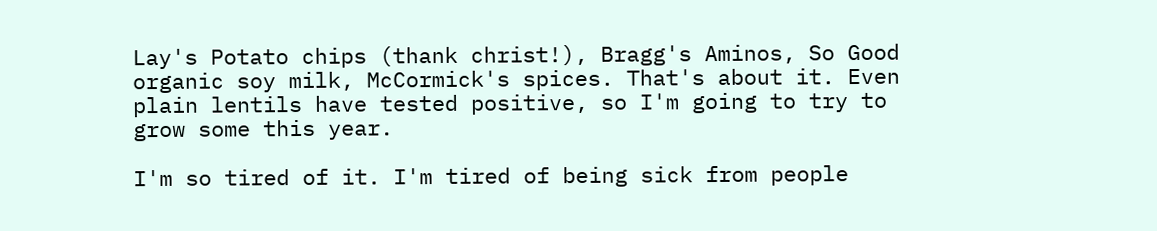Lay's Potato chips (thank christ!), Bragg's Aminos, So Good organic soy milk, McCormick's spices. That's about it. Even plain lentils have tested positive, so I'm going to try to grow some this year.

I'm so tired of it. I'm tired of being sick from people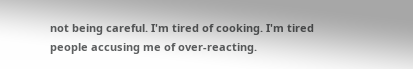not being careful. I'm tired of cooking. I'm tired people accusing me of over-reacting.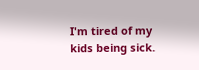I'm tired of my kids being sick.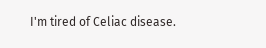I'm tired of Celiac disease.